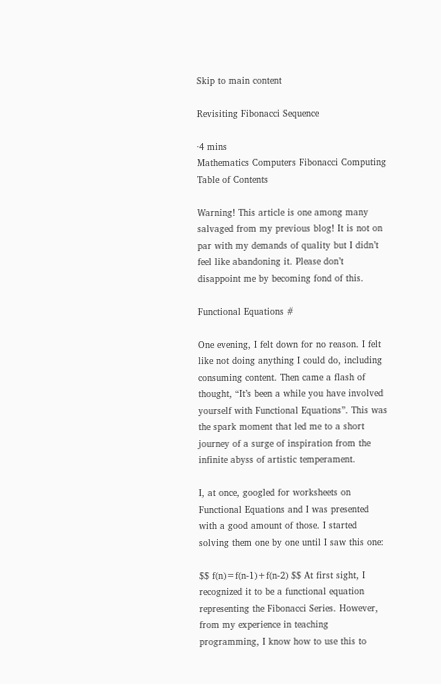Skip to main content

Revisiting Fibonacci Sequence

·4 mins
Mathematics Computers Fibonacci Computing
Table of Contents

Warning! This article is one among many salvaged from my previous blog! It is not on par with my demands of quality but I didn’t feel like abandoning it. Please don’t disappoint me by becoming fond of this.

Functional Equations #

One evening, I felt down for no reason. I felt like not doing anything I could do, including consuming content. Then came a flash of thought, “It’s been a while you have involved yourself with Functional Equations”. This was the spark moment that led me to a short journey of a surge of inspiration from the infinite abyss of artistic temperament.

I, at once, googled for worksheets on Functional Equations and I was presented with a good amount of those. I started solving them one by one until I saw this one:

$$ f(n)=f(n-1)+f(n-2) $$ At first sight, I recognized it to be a functional equation representing the Fibonacci Series. However, from my experience in teaching programming, I know how to use this to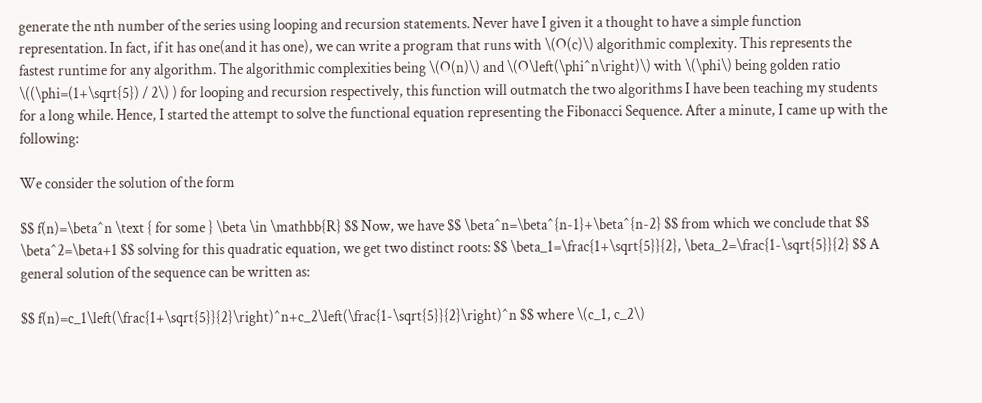generate the nth number of the series using looping and recursion statements. Never have I given it a thought to have a simple function representation. In fact, if it has one(and it has one), we can write a program that runs with \(O(c)\) algorithmic complexity. This represents the fastest runtime for any algorithm. The algorithmic complexities being \(O(n)\) and \(O\left(\phi^n\right)\) with \(\phi\) being golden ratio \((\phi=(1+\sqrt{5}) / 2\) ) for looping and recursion respectively, this function will outmatch the two algorithms I have been teaching my students for a long while. Hence, I started the attempt to solve the functional equation representing the Fibonacci Sequence. After a minute, I came up with the following:

We consider the solution of the form

$$ f(n)=\beta^n \text { for some } \beta \in \mathbb{R} $$ Now, we have $$ \beta^n=\beta^{n-1}+\beta^{n-2} $$ from which we conclude that $$ \beta^2=\beta+1 $$ solving for this quadratic equation, we get two distinct roots: $$ \beta_1=\frac{1+\sqrt{5}}{2}, \beta_2=\frac{1-\sqrt{5}}{2} $$ A general solution of the sequence can be written as:

$$ f(n)=c_1\left(\frac{1+\sqrt{5}}{2}\right)^n+c_2\left(\frac{1-\sqrt{5}}{2}\right)^n $$ where \(c_1, c_2\)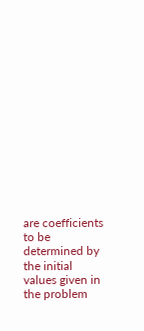are coefficients to be determined by the initial values given in the problem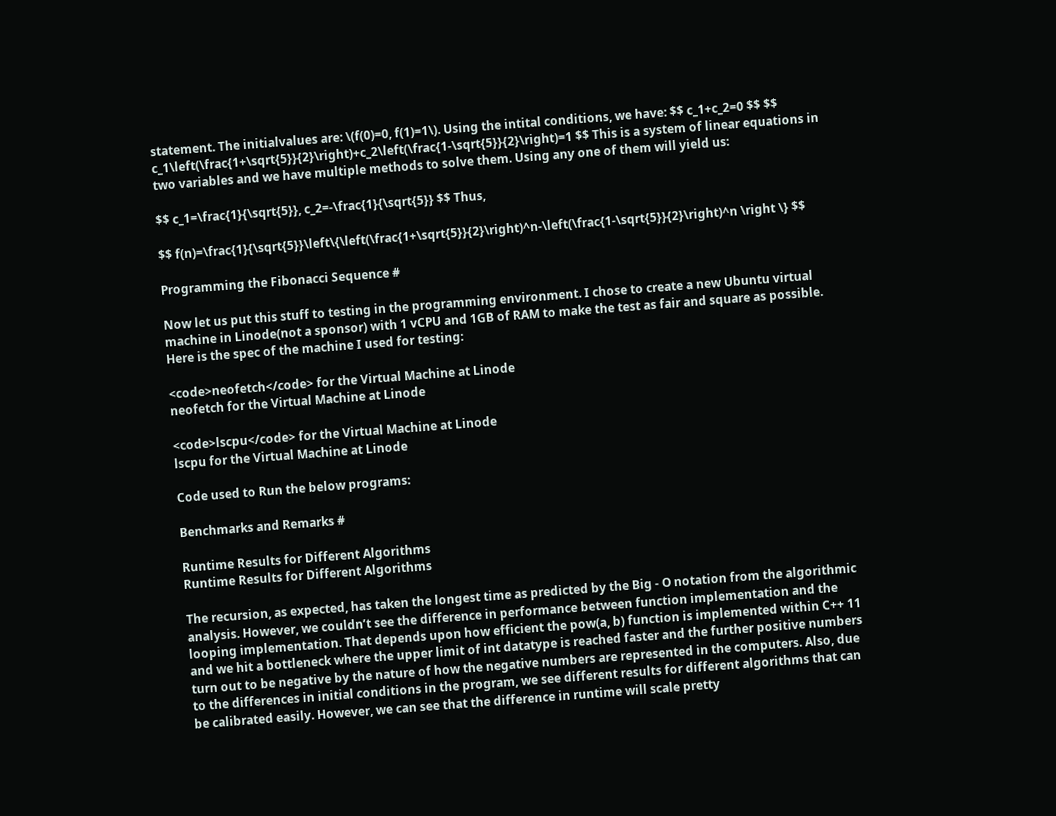statement. The initialvalues are: \(f(0)=0, f(1)=1\). Using the intital conditions, we have: $$ c_1+c_2=0 $$ $$ c_1\left(\frac{1+\sqrt{5}}{2}\right)+c_2\left(\frac{1-\sqrt{5}}{2}\right)=1 $$ This is a system of linear equations in two variables and we have multiple methods to solve them. Using any one of them will yield us:

$$ c_1=\frac{1}{\sqrt{5}}, c_2=-\frac{1}{\sqrt{5}} $$ Thus,

$$ f(n)=\frac{1}{\sqrt{5}}\left\{\left(\frac{1+\sqrt{5}}{2}\right)^n-\left(\frac{1-\sqrt{5}}{2}\right)^n \right \} $$

Programming the Fibonacci Sequence #

Now let us put this stuff to testing in the programming environment. I chose to create a new Ubuntu virtual machine in Linode(not a sponsor) with 1 vCPU and 1GB of RAM to make the test as fair and square as possible. Here is the spec of the machine I used for testing:

<code>neofetch</code> for the Virtual Machine at Linode
neofetch for the Virtual Machine at Linode

<code>lscpu</code> for the Virtual Machine at Linode
lscpu for the Virtual Machine at Linode

Code used to Run the below programs:

Benchmarks and Remarks #

Runtime Results for Different Algorithms
Runtime Results for Different Algorithms

The recursion, as expected, has taken the longest time as predicted by the Big - O notation from the algorithmic analysis. However, we couldn’t see the difference in performance between function implementation and the looping implementation. That depends upon how efficient the pow(a, b) function is implemented within C++ 11 and we hit a bottleneck where the upper limit of int datatype is reached faster and the further positive numbers turn out to be negative by the nature of how the negative numbers are represented in the computers. Also, due to the differences in initial conditions in the program, we see different results for different algorithms that can be calibrated easily. However, we can see that the difference in runtime will scale pretty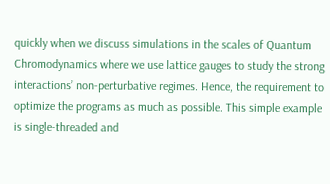quickly when we discuss simulations in the scales of Quantum Chromodynamics where we use lattice gauges to study the strong interactions’ non-perturbative regimes. Hence, the requirement to optimize the programs as much as possible. This simple example is single-threaded and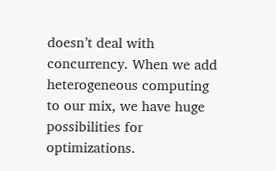doesn’t deal with concurrency. When we add heterogeneous computing to our mix, we have huge possibilities for optimizations.